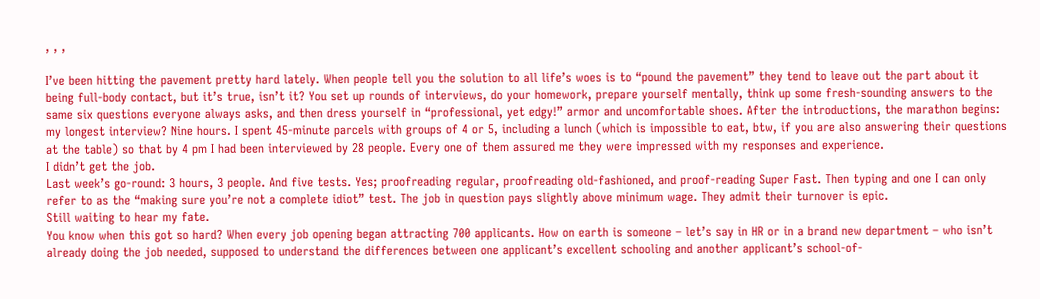, , ,

I’ve been hitting the pavement pretty hard lately. When people tell you the solution to all life’s woes is to “pound the pavement” they tend to leave out the part about it being full-body contact, but it’s true, isn’t it? You set up rounds of interviews, do your homework, prepare yourself mentally, think up some fresh-sounding answers to the same six questions everyone always asks, and then dress yourself in “professional, yet edgy!” armor and uncomfortable shoes. After the introductions, the marathon begins: my longest interview? Nine hours. I spent 45-minute parcels with groups of 4 or 5, including a lunch (which is impossible to eat, btw, if you are also answering their questions at the table) so that by 4 pm I had been interviewed by 28 people. Every one of them assured me they were impressed with my responses and experience.
I didn’t get the job.
Last week’s go-round: 3 hours, 3 people. And five tests. Yes; proofreading regular, proofreading old-fashioned, and proof-reading Super Fast. Then typing and one I can only refer to as the “making sure you’re not a complete idiot” test. The job in question pays slightly above minimum wage. They admit their turnover is epic.
Still waiting to hear my fate.
You know when this got so hard? When every job opening began attracting 700 applicants. How on earth is someone – let’s say in HR or in a brand new department – who isn’t already doing the job needed, supposed to understand the differences between one applicant’s excellent schooling and another applicant’s school-of-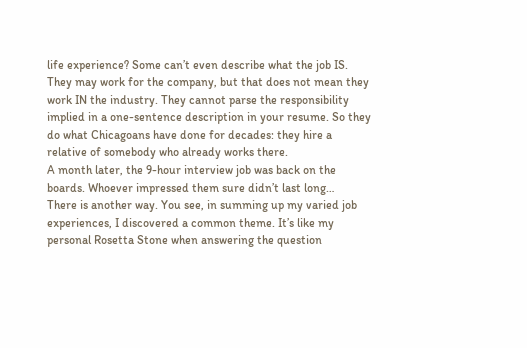life experience? Some can’t even describe what the job IS. They may work for the company, but that does not mean they work IN the industry. They cannot parse the responsibility implied in a one-sentence description in your resume. So they do what Chicagoans have done for decades: they hire a relative of somebody who already works there.
A month later, the 9-hour interview job was back on the boards. Whoever impressed them sure didn’t last long…
There is another way. You see, in summing up my varied job experiences, I discovered a common theme. It’s like my personal Rosetta Stone when answering the question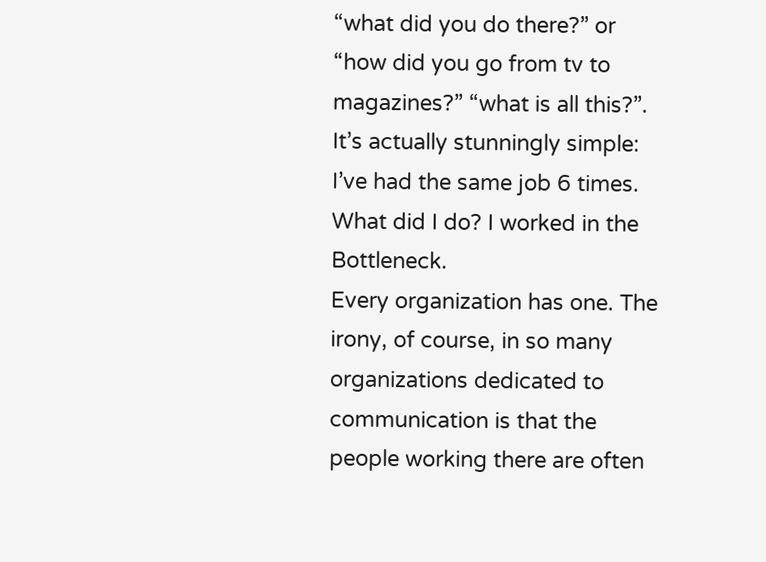“what did you do there?” or “how did you go from tv to magazines?” “what is all this?”. It’s actually stunningly simple: I’ve had the same job 6 times. What did I do? I worked in the Bottleneck.
Every organization has one. The irony, of course, in so many organizations dedicated to communication is that the people working there are often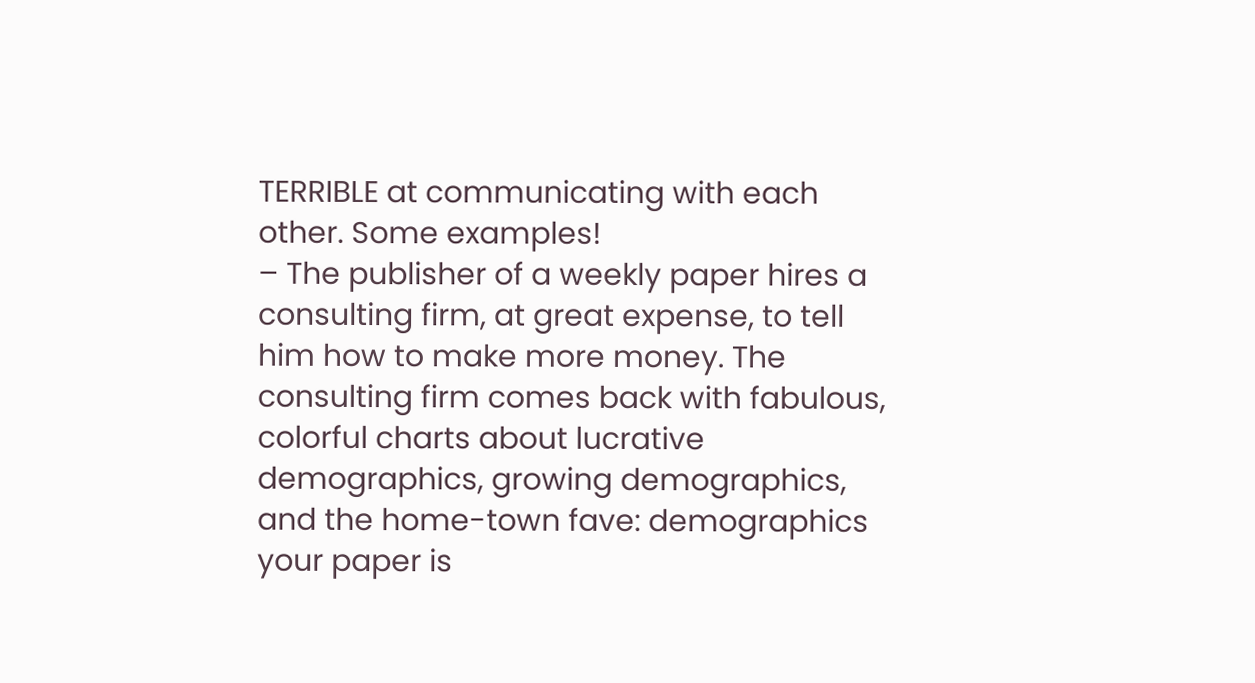TERRIBLE at communicating with each other. Some examples!
– The publisher of a weekly paper hires a consulting firm, at great expense, to tell him how to make more money. The consulting firm comes back with fabulous, colorful charts about lucrative demographics, growing demographics, and the home-town fave: demographics your paper is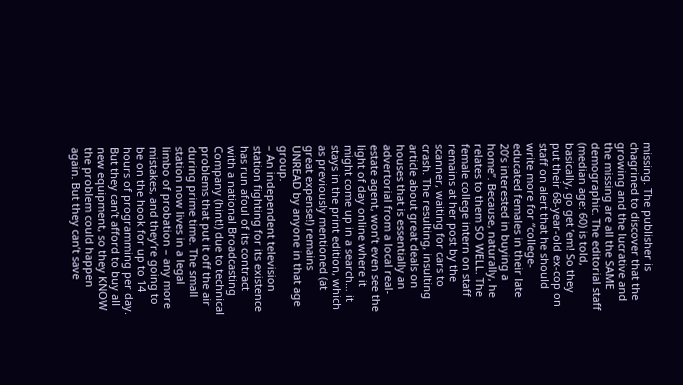missing. The publisher is chagrined to discover that the growing and the lucrative and the missing are all the SAME demographic. The editorial staff (median age: 60) is told, basically, go get ’em! So they put their 68-year-old ex-cop on staff on alert that he should write more for “college-educated females in their late 20’s interested in buying a home”. Because, naturally, he relates to them SO WELL. The female college intern on staff remains at her post by the scanner, waiting for cars to crash. The resulting, insulting article about great deals on houses that is essentially an advertorial from a local real-estate agent, won’t even see the light of day online where it might come up in a search… it stays in the print edition, which as previously mentioned (at great expense!) remains UNREAD by anyone in that age group.
– An independent television station fighting for its existence has run afoul of its contract with a national Broadcasting Company (hint!) due to technical problems that put it off the air during prime time. The small station now lives in a legal limbo of probation – any more mistakes, and they’re going to be on the hook for up to 14 hours of programming per day. But they can’t afford to buy all new equipment, so they KNOW the problem could happen again. But they can’t save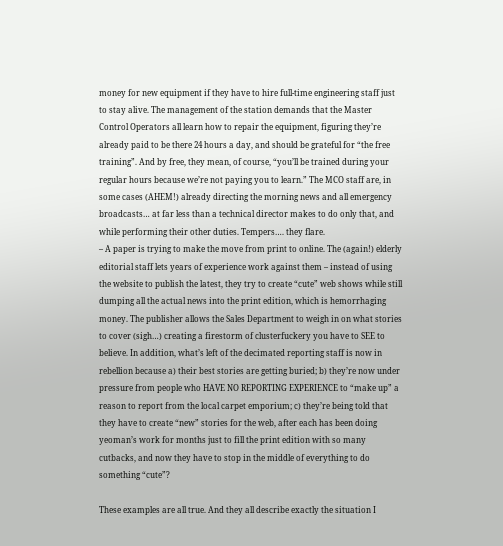money for new equipment if they have to hire full-time engineering staff just to stay alive. The management of the station demands that the Master Control Operators all learn how to repair the equipment, figuring they’re already paid to be there 24 hours a day, and should be grateful for “the free training”. And by free, they mean, of course, “you’ll be trained during your regular hours because we’re not paying you to learn.” The MCO staff are, in some cases (AHEM!) already directing the morning news and all emergency broadcasts… at far less than a technical director makes to do only that, and while performing their other duties. Tempers…. they flare.
– A paper is trying to make the move from print to online. The (again!) elderly editorial staff lets years of experience work against them – instead of using the website to publish the latest, they try to create “cute” web shows while still dumping all the actual news into the print edition, which is hemorrhaging money. The publisher allows the Sales Department to weigh in on what stories to cover (sigh…) creating a firestorm of clusterfuckery you have to SEE to believe. In addition, what’s left of the decimated reporting staff is now in rebellion because a) their best stories are getting buried; b) they’re now under pressure from people who HAVE NO REPORTING EXPERIENCE to “make up” a reason to report from the local carpet emporium; c) they’re being told that they have to create “new” stories for the web, after each has been doing yeoman’s work for months just to fill the print edition with so many cutbacks, and now they have to stop in the middle of everything to do something “cute”?

These examples are all true. And they all describe exactly the situation I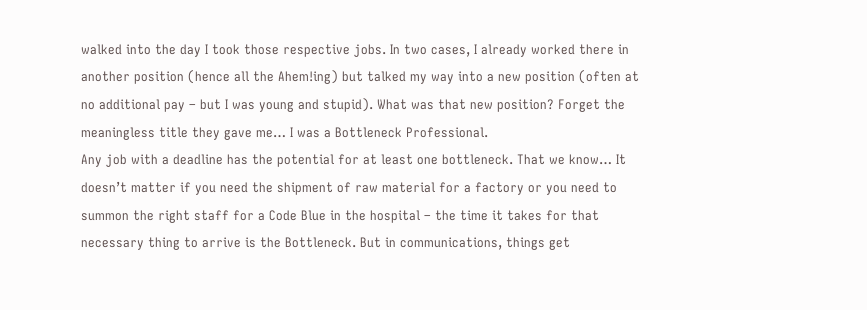walked into the day I took those respective jobs. In two cases, I already worked there in another position (hence all the Ahem!ing) but talked my way into a new position (often at no additional pay – but I was young and stupid). What was that new position? Forget the meaningless title they gave me… I was a Bottleneck Professional.
Any job with a deadline has the potential for at least one bottleneck. That we know… It doesn’t matter if you need the shipment of raw material for a factory or you need to summon the right staff for a Code Blue in the hospital – the time it takes for that necessary thing to arrive is the Bottleneck. But in communications, things get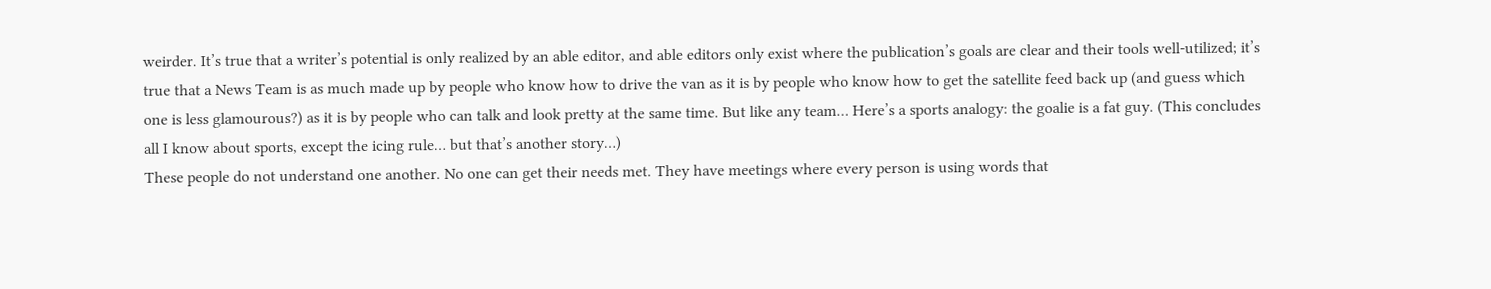weirder. It’s true that a writer’s potential is only realized by an able editor, and able editors only exist where the publication’s goals are clear and their tools well-utilized; it’s true that a News Team is as much made up by people who know how to drive the van as it is by people who know how to get the satellite feed back up (and guess which one is less glamourous?) as it is by people who can talk and look pretty at the same time. But like any team… Here’s a sports analogy: the goalie is a fat guy. (This concludes all I know about sports, except the icing rule… but that’s another story…)
These people do not understand one another. No one can get their needs met. They have meetings where every person is using words that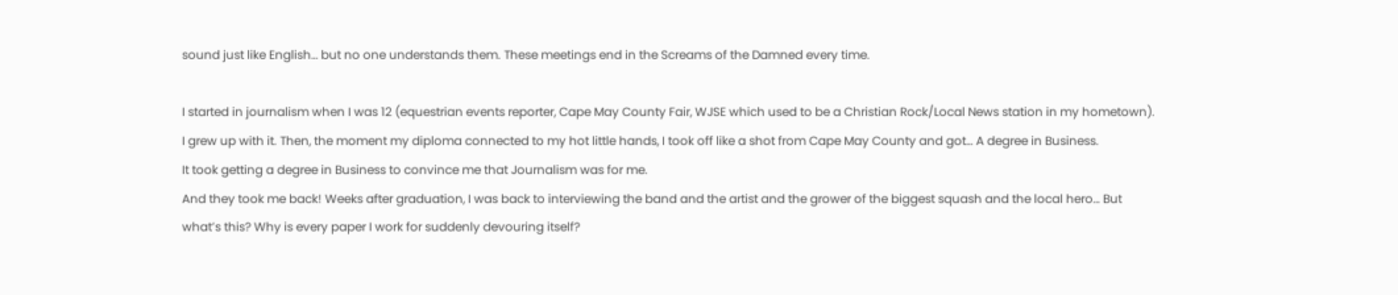sound just like English… but no one understands them. These meetings end in the Screams of the Damned every time.

I started in journalism when I was 12 (equestrian events reporter, Cape May County Fair, WJSE which used to be a Christian Rock/Local News station in my hometown). I grew up with it. Then, the moment my diploma connected to my hot little hands, I took off like a shot from Cape May County and got… A degree in Business.
It took getting a degree in Business to convince me that Journalism was for me.
And they took me back! Weeks after graduation, I was back to interviewing the band and the artist and the grower of the biggest squash and the local hero… But what’s this? Why is every paper I work for suddenly devouring itself?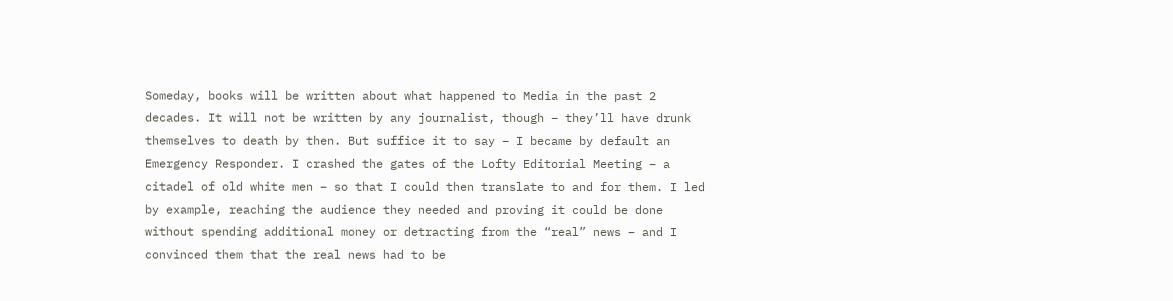Someday, books will be written about what happened to Media in the past 2 decades. It will not be written by any journalist, though – they’ll have drunk themselves to death by then. But suffice it to say – I became by default an Emergency Responder. I crashed the gates of the Lofty Editorial Meeting – a citadel of old white men – so that I could then translate to and for them. I led by example, reaching the audience they needed and proving it could be done without spending additional money or detracting from the “real” news – and I convinced them that the real news had to be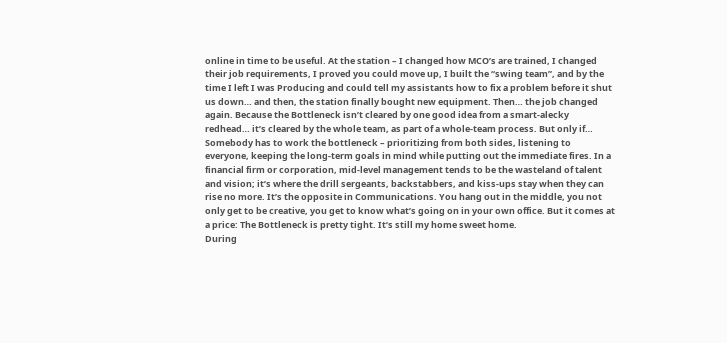online in time to be useful. At the station – I changed how MCO’s are trained, I changed their job requirements, I proved you could move up, I built the “swing team”, and by the time I left I was Producing and could tell my assistants how to fix a problem before it shut us down… and then, the station finally bought new equipment. Then… the job changed again. Because the Bottleneck isn’t cleared by one good idea from a smart-alecky redhead… it’s cleared by the whole team, as part of a whole-team process. But only if…
Somebody has to work the bottleneck – prioritizing from both sides, listening to everyone, keeping the long-term goals in mind while putting out the immediate fires. In a financial firm or corporation, mid-level management tends to be the wasteland of talent and vision; it’s where the drill sergeants, backstabbers, and kiss-ups stay when they can rise no more. It’s the opposite in Communications. You hang out in the middle, you not only get to be creative, you get to know what’s going on in your own office. But it comes at a price: The Bottleneck is pretty tight. It’s still my home sweet home.
During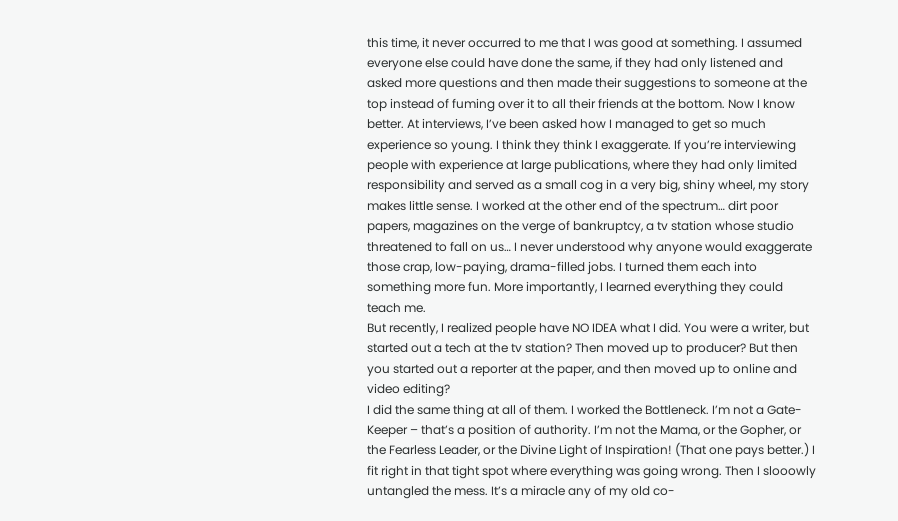this time, it never occurred to me that I was good at something. I assumed everyone else could have done the same, if they had only listened and asked more questions and then made their suggestions to someone at the top instead of fuming over it to all their friends at the bottom. Now I know better. At interviews, I’ve been asked how I managed to get so much experience so young. I think they think I exaggerate. If you’re interviewing people with experience at large publications, where they had only limited responsibility and served as a small cog in a very big, shiny wheel, my story makes little sense. I worked at the other end of the spectrum… dirt poor papers, magazines on the verge of bankruptcy, a tv station whose studio threatened to fall on us… I never understood why anyone would exaggerate those crap, low-paying, drama-filled jobs. I turned them each into something more fun. More importantly, I learned everything they could teach me.
But recently, I realized people have NO IDEA what I did. You were a writer, but started out a tech at the tv station? Then moved up to producer? But then you started out a reporter at the paper, and then moved up to online and video editing?
I did the same thing at all of them. I worked the Bottleneck. I’m not a Gate-Keeper – that’s a position of authority. I’m not the Mama, or the Gopher, or the Fearless Leader, or the Divine Light of Inspiration! (That one pays better.) I fit right in that tight spot where everything was going wrong. Then I slooowly untangled the mess. It’s a miracle any of my old co-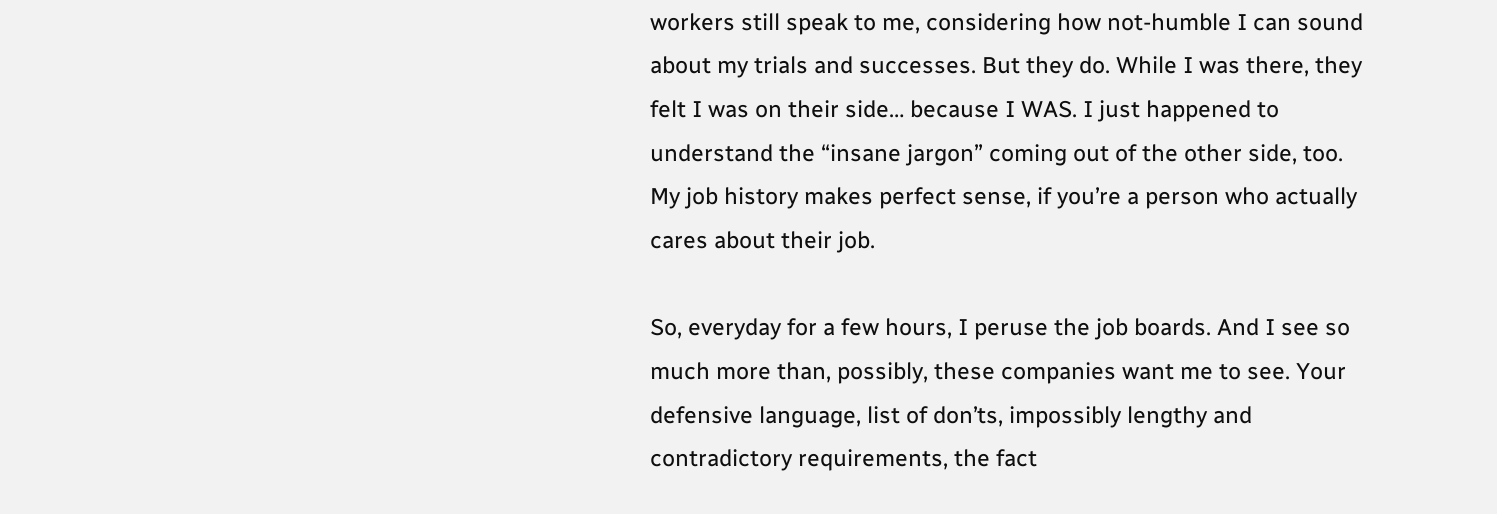workers still speak to me, considering how not-humble I can sound about my trials and successes. But they do. While I was there, they felt I was on their side… because I WAS. I just happened to understand the “insane jargon” coming out of the other side, too.
My job history makes perfect sense, if you’re a person who actually cares about their job.

So, everyday for a few hours, I peruse the job boards. And I see so much more than, possibly, these companies want me to see. Your defensive language, list of don’ts, impossibly lengthy and contradictory requirements, the fact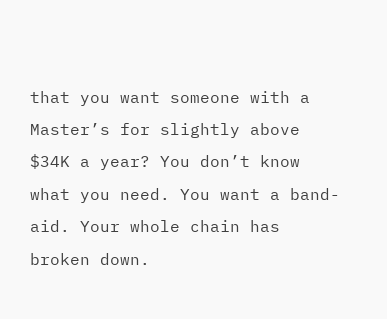that you want someone with a Master’s for slightly above $34K a year? You don’t know what you need. You want a band-aid. Your whole chain has broken down.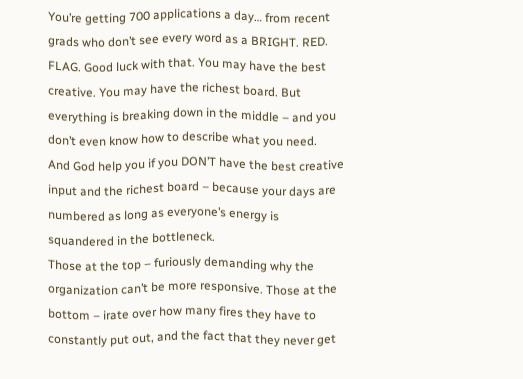You’re getting 700 applications a day… from recent grads who don’t see every word as a BRIGHT. RED. FLAG. Good luck with that. You may have the best creative. You may have the richest board. But everything is breaking down in the middle – and you don’t even know how to describe what you need.
And God help you if you DON’T have the best creative input and the richest board – because your days are numbered as long as everyone’s energy is squandered in the bottleneck.
Those at the top – furiously demanding why the organization can’t be more responsive. Those at the bottom – irate over how many fires they have to constantly put out, and the fact that they never get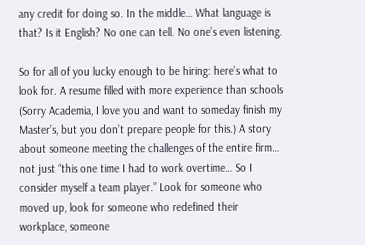any credit for doing so. In the middle… What language is that? Is it English? No one can tell. No one’s even listening.

So for all of you lucky enough to be hiring: here’s what to look for. A resume filled with more experience than schools (Sorry Academia, I love you and want to someday finish my Master’s, but you don’t prepare people for this.) A story about someone meeting the challenges of the entire firm… not just “this one time I had to work overtime… So I consider myself a team player.” Look for someone who moved up, look for someone who redefined their workplace, someone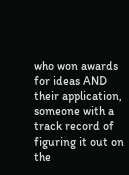who won awards for ideas AND their application, someone with a track record of figuring it out on the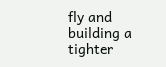fly and building a tighter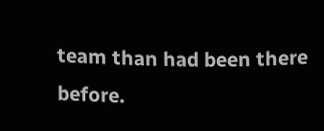team than had been there before.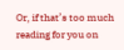Or, if that’s too much reading for you on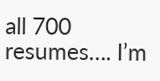all 700 resumes…. I’m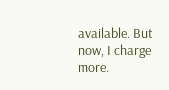available. But now, I charge more.